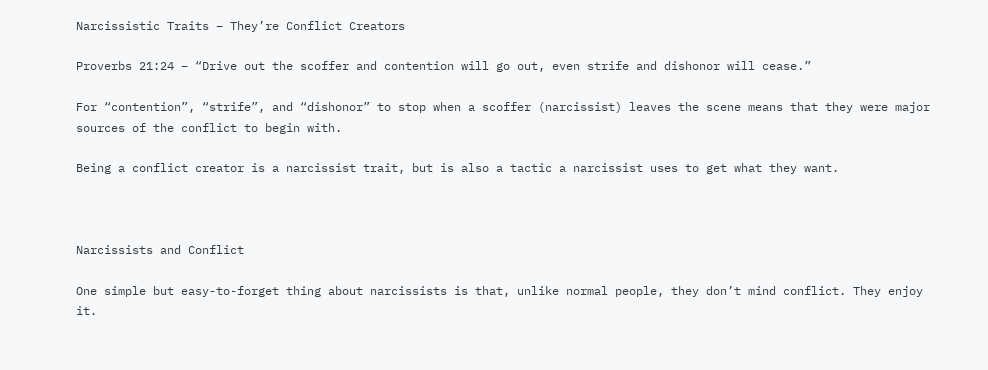Narcissistic Traits – They’re Conflict Creators

Proverbs 21:24 – “Drive out the scoffer and contention will go out, even strife and dishonor will cease.”

For “contention”, “strife”, and “dishonor” to stop when a scoffer (narcissist) leaves the scene means that they were major sources of the conflict to begin with.

Being a conflict creator is a narcissist trait, but is also a tactic a narcissist uses to get what they want.



Narcissists and Conflict

One simple but easy-to-forget thing about narcissists is that, unlike normal people, they don’t mind conflict. They enjoy it.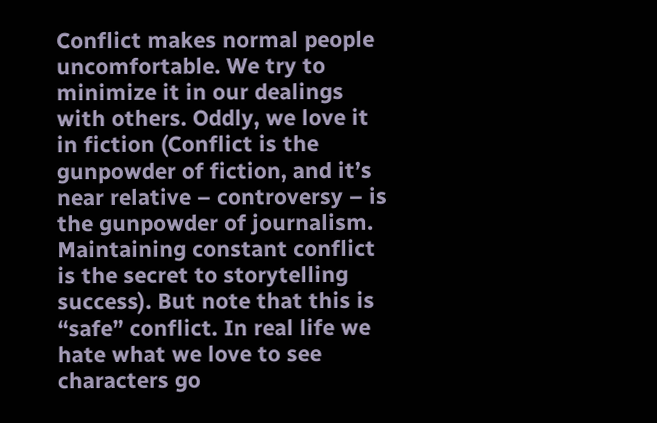Conflict makes normal people uncomfortable. We try to minimize it in our dealings with others. Oddly, we love it in fiction (Conflict is the gunpowder of fiction, and it’s near relative – controversy – is the gunpowder of journalism. Maintaining constant conflict is the secret to storytelling success). But note that this is “safe” conflict. In real life we hate what we love to see characters go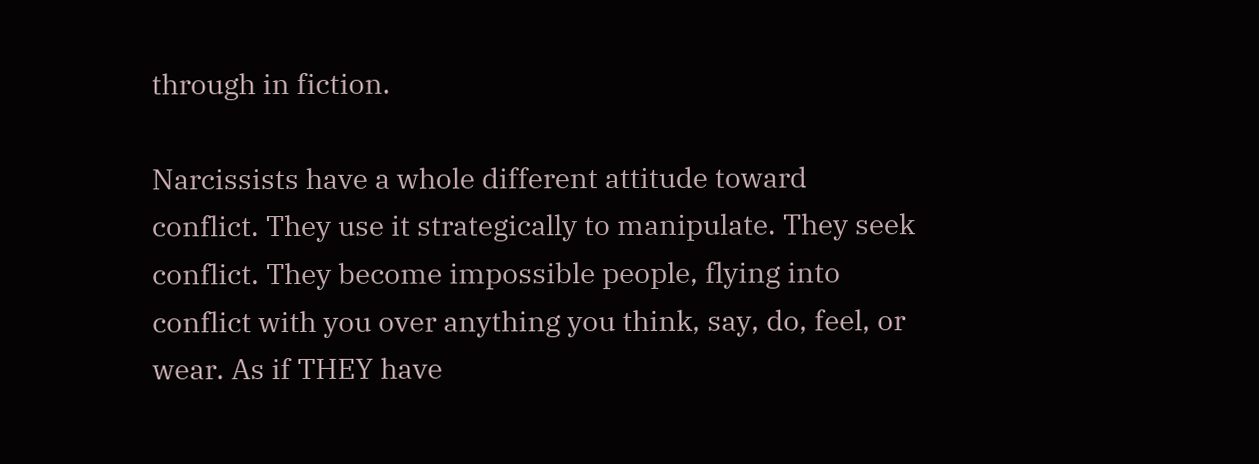through in fiction.

Narcissists have a whole different attitude toward conflict. They use it strategically to manipulate. They seek conflict. They become impossible people, flying into conflict with you over anything you think, say, do, feel, or wear. As if THEY have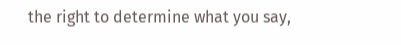the right to determine what you say,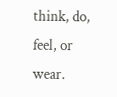think, do, feel, or wear.